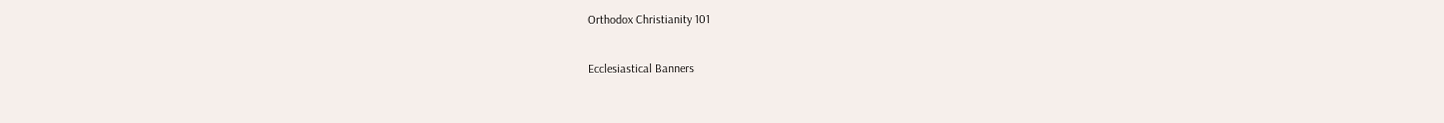Orthodox Christianity 101

Ecclesiastical Banners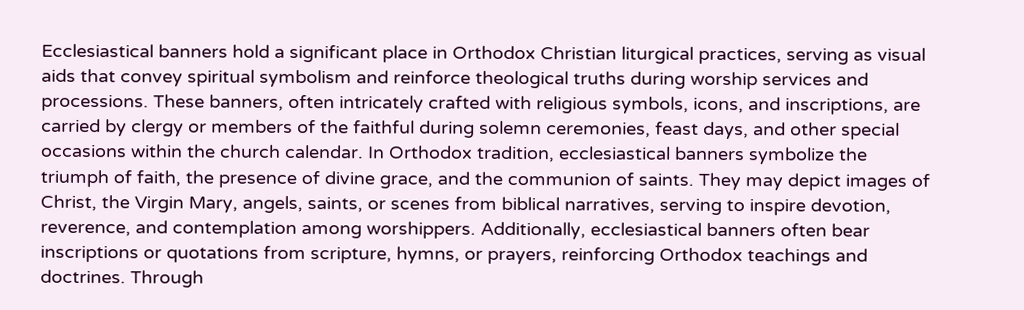Ecclesiastical banners hold a significant place in Orthodox Christian liturgical practices, serving as visual aids that convey spiritual symbolism and reinforce theological truths during worship services and processions. These banners, often intricately crafted with religious symbols, icons, and inscriptions, are carried by clergy or members of the faithful during solemn ceremonies, feast days, and other special occasions within the church calendar. In Orthodox tradition, ecclesiastical banners symbolize the triumph of faith, the presence of divine grace, and the communion of saints. They may depict images of Christ, the Virgin Mary, angels, saints, or scenes from biblical narratives, serving to inspire devotion, reverence, and contemplation among worshippers. Additionally, ecclesiastical banners often bear inscriptions or quotations from scripture, hymns, or prayers, reinforcing Orthodox teachings and doctrines. Through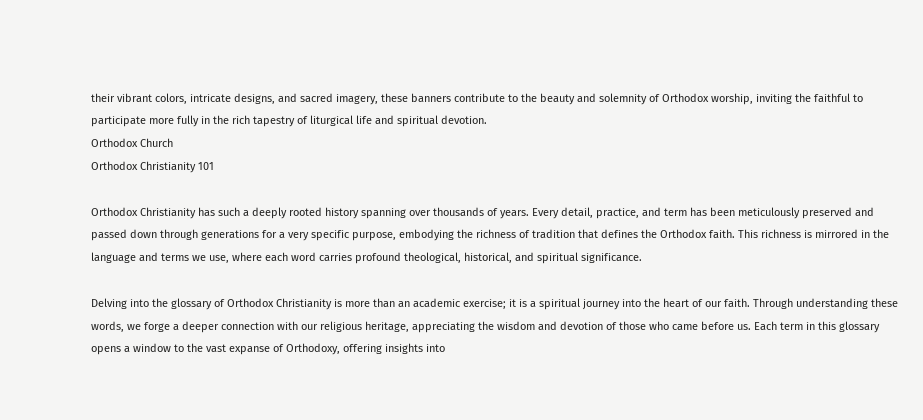their vibrant colors, intricate designs, and sacred imagery, these banners contribute to the beauty and solemnity of Orthodox worship, inviting the faithful to participate more fully in the rich tapestry of liturgical life and spiritual devotion.
Orthodox Church
Orthodox Christianity 101

Orthodox Christianity has such a deeply rooted history spanning over thousands of years. Every detail, practice, and term has been meticulously preserved and passed down through generations for a very specific purpose, embodying the richness of tradition that defines the Orthodox faith. This richness is mirrored in the language and terms we use, where each word carries profound theological, historical, and spiritual significance.

Delving into the glossary of Orthodox Christianity is more than an academic exercise; it is a spiritual journey into the heart of our faith. Through understanding these words, we forge a deeper connection with our religious heritage, appreciating the wisdom and devotion of those who came before us. Each term in this glossary opens a window to the vast expanse of Orthodoxy, offering insights into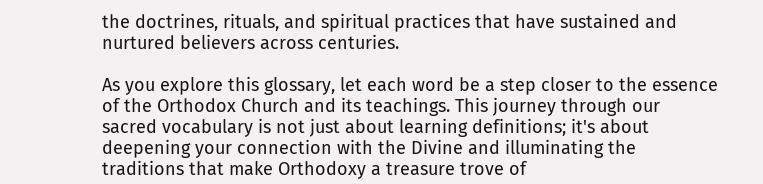the doctrines, rituals, and spiritual practices that have sustained and nurtured believers across centuries.

As you explore this glossary, let each word be a step closer to the essence of the Orthodox Church and its teachings. This journey through our sacred vocabulary is not just about learning definitions; it's about deepening your connection with the Divine and illuminating the traditions that make Orthodoxy a treasure trove of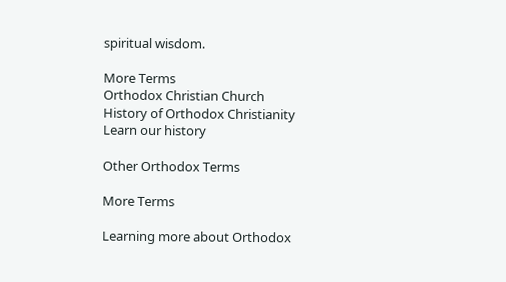spiritual wisdom.

More Terms
Orthodox Christian Church
History of Orthodox Christianity
Learn our history

Other Orthodox Terms

More Terms

Learning more about Orthodox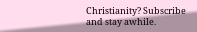Christianity? Subscribe and stay awhile.